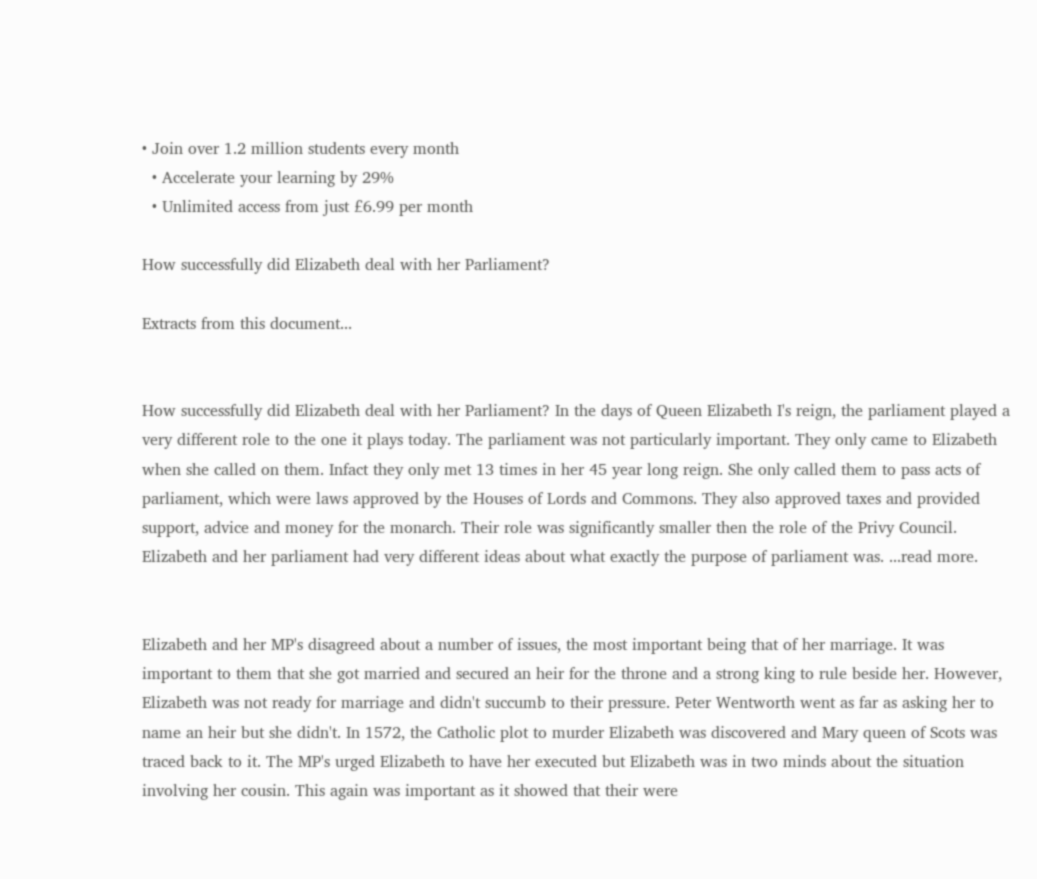• Join over 1.2 million students every month
  • Accelerate your learning by 29%
  • Unlimited access from just £6.99 per month

How successfully did Elizabeth deal with her Parliament?

Extracts from this document...


How successfully did Elizabeth deal with her Parliament? In the days of Queen Elizabeth I's reign, the parliament played a very different role to the one it plays today. The parliament was not particularly important. They only came to Elizabeth when she called on them. Infact they only met 13 times in her 45 year long reign. She only called them to pass acts of parliament, which were laws approved by the Houses of Lords and Commons. They also approved taxes and provided support, advice and money for the monarch. Their role was significantly smaller then the role of the Privy Council. Elizabeth and her parliament had very different ideas about what exactly the purpose of parliament was. ...read more.


Elizabeth and her MP's disagreed about a number of issues, the most important being that of her marriage. It was important to them that she got married and secured an heir for the throne and a strong king to rule beside her. However, Elizabeth was not ready for marriage and didn't succumb to their pressure. Peter Wentworth went as far as asking her to name an heir but she didn't. In 1572, the Catholic plot to murder Elizabeth was discovered and Mary queen of Scots was traced back to it. The MP's urged Elizabeth to have her executed but Elizabeth was in two minds about the situation involving her cousin. This again was important as it showed that their were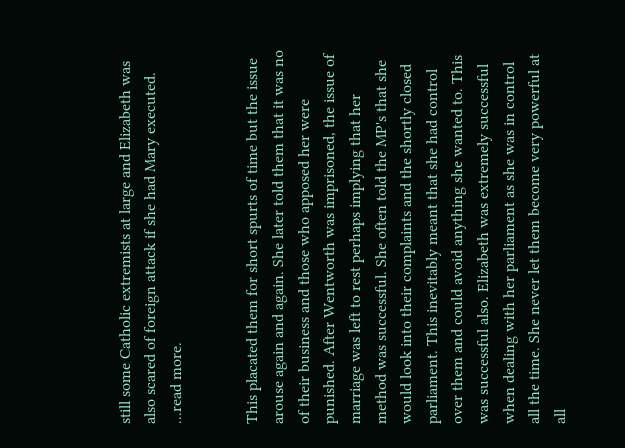still some Catholic extremists at large and Elizabeth was also scared of foreign attack if she had Mary executed. ...read more.


This placated them for short spurts of time but the issue arouse again and again. She later told them that it was no of their business and those who apposed her were punished. After Wentworth was imprisoned, the issue of marriage was left to rest perhaps implying that her method was successful. She often told the MP's that she would look into their complaints and the shortly closed parliament. This inevitably meant that she had control over them and could avoid anything she wanted to. This was successful also. Elizabeth was extremely successful when dealing with her parliament as she was in control all the time. She never let them become very powerful at all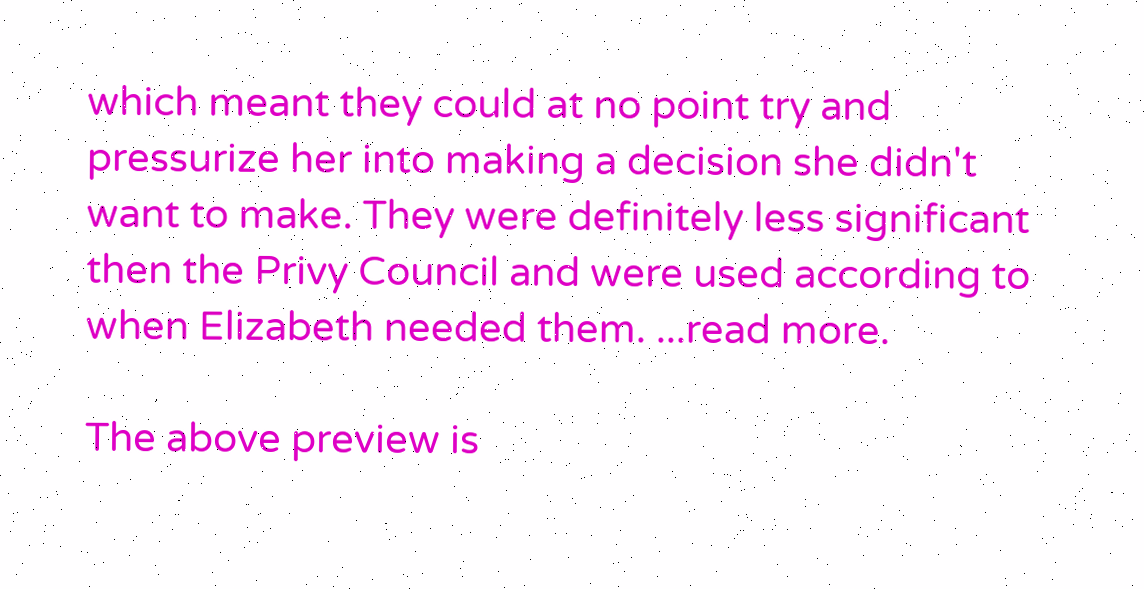which meant they could at no point try and pressurize her into making a decision she didn't want to make. They were definitely less significant then the Privy Council and were used according to when Elizabeth needed them. ...read more.

The above preview is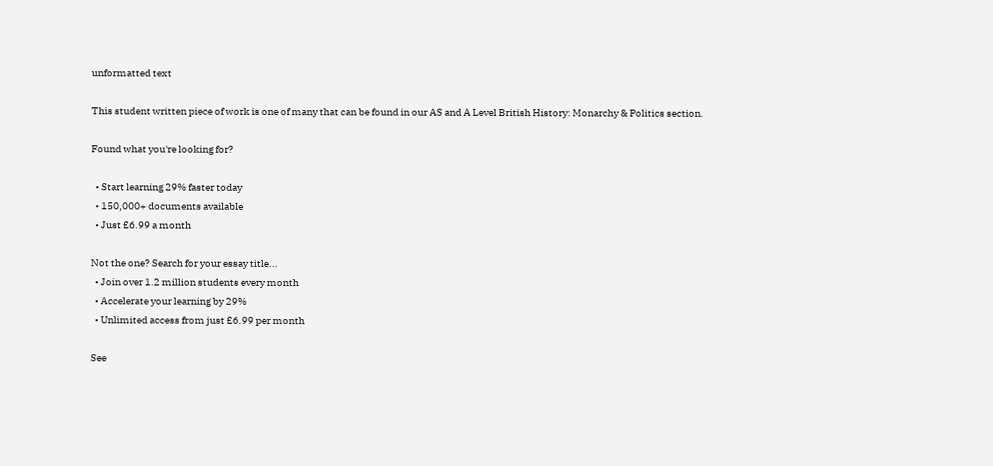unformatted text

This student written piece of work is one of many that can be found in our AS and A Level British History: Monarchy & Politics section.

Found what you're looking for?

  • Start learning 29% faster today
  • 150,000+ documents available
  • Just £6.99 a month

Not the one? Search for your essay title...
  • Join over 1.2 million students every month
  • Accelerate your learning by 29%
  • Unlimited access from just £6.99 per month

See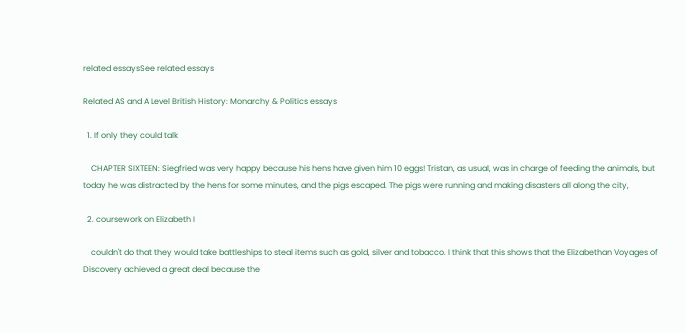related essaysSee related essays

Related AS and A Level British History: Monarchy & Politics essays

  1. If only they could talk

    CHAPTER SIXTEEN: Siegfried was very happy because his hens have given him 10 eggs! Tristan, as usual, was in charge of feeding the animals, but today he was distracted by the hens for some minutes, and the pigs escaped. The pigs were running and making disasters all along the city,

  2. coursework on Elizabeth I

    couldn't do that they would take battleships to steal items such as gold, silver and tobacco. I think that this shows that the Elizabethan Voyages of Discovery achieved a great deal because the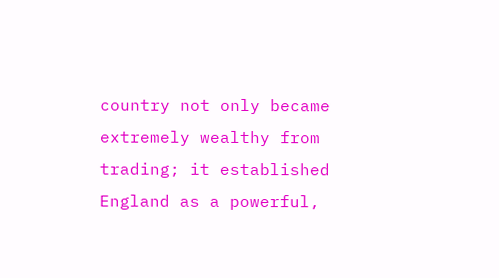country not only became extremely wealthy from trading; it established England as a powerful,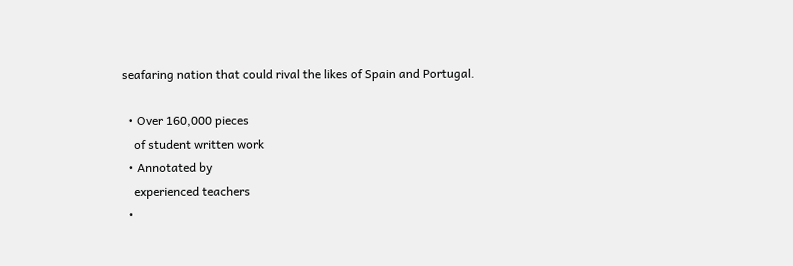seafaring nation that could rival the likes of Spain and Portugal.

  • Over 160,000 pieces
    of student written work
  • Annotated by
    experienced teachers
  •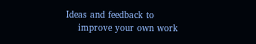Ideas and feedback to
    improve your own work